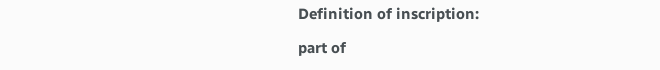Definition of inscription:

part of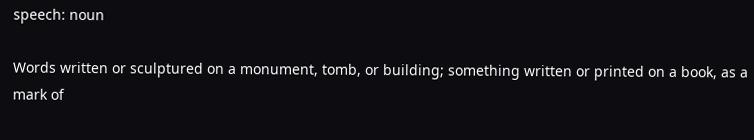speech: noun

Words written or sculptured on a monument, tomb, or building; something written or printed on a book, as a mark of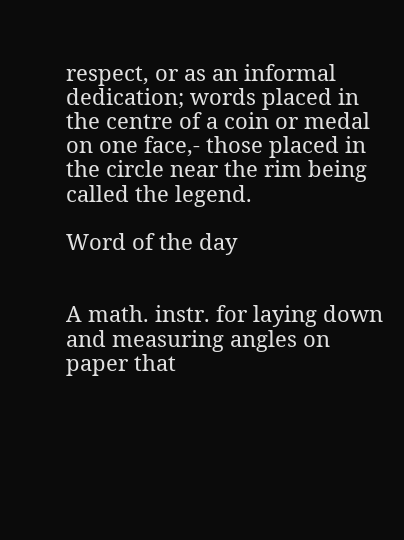respect, or as an informal dedication; words placed in the centre of a coin or medal on one face,- those placed in the circle near the rim being called the legend.

Word of the day


A math. instr. for laying down and measuring angles on paper that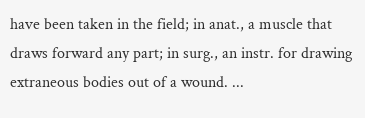have been taken in the field; in anat., a muscle that draws forward any part; in surg., an instr. for drawing extraneous bodies out of a wound. ...